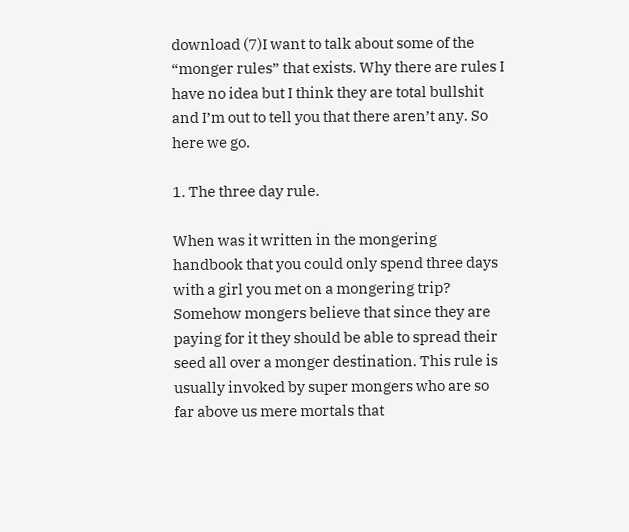download (7)I want to talk about some of the “monger rules” that exists. Why there are rules I have no idea but I think they are total bullshit and I’m out to tell you that there aren’t any. So here we go.

1. The three day rule.

When was it written in the mongering handbook that you could only spend three days with a girl you met on a mongering trip? Somehow mongers believe that since they are paying for it they should be able to spread their seed all over a monger destination. This rule is usually invoked by super mongers who are so far above us mere mortals that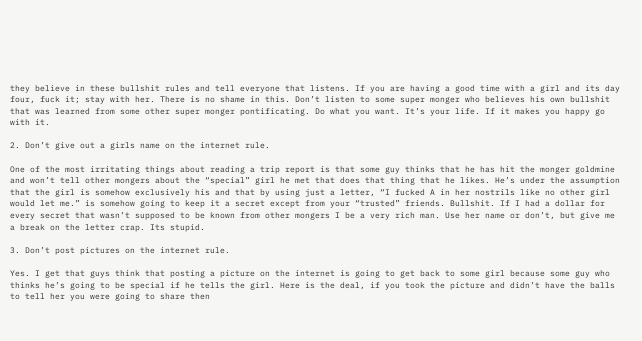they believe in these bullshit rules and tell everyone that listens. If you are having a good time with a girl and its day four, fuck it; stay with her. There is no shame in this. Don’t listen to some super monger who believes his own bullshit that was learned from some other super monger pontificating. Do what you want. It’s your life. If it makes you happy go with it.

2. Don’t give out a girls name on the internet rule.

One of the most irritating things about reading a trip report is that some guy thinks that he has hit the monger goldmine and won’t tell other mongers about the “special” girl he met that does that thing that he likes. He’s under the assumption that the girl is somehow exclusively his and that by using just a letter, “I fucked A in her nostrils like no other girl would let me.” is somehow going to keep it a secret except from your “trusted” friends. Bullshit. If I had a dollar for every secret that wasn’t supposed to be known from other mongers I be a very rich man. Use her name or don’t, but give me a break on the letter crap. Its stupid.

3. Don’t post pictures on the internet rule.

Yes. I get that guys think that posting a picture on the internet is going to get back to some girl because some guy who thinks he’s going to be special if he tells the girl. Here is the deal, if you took the picture and didn’t have the balls to tell her you were going to share then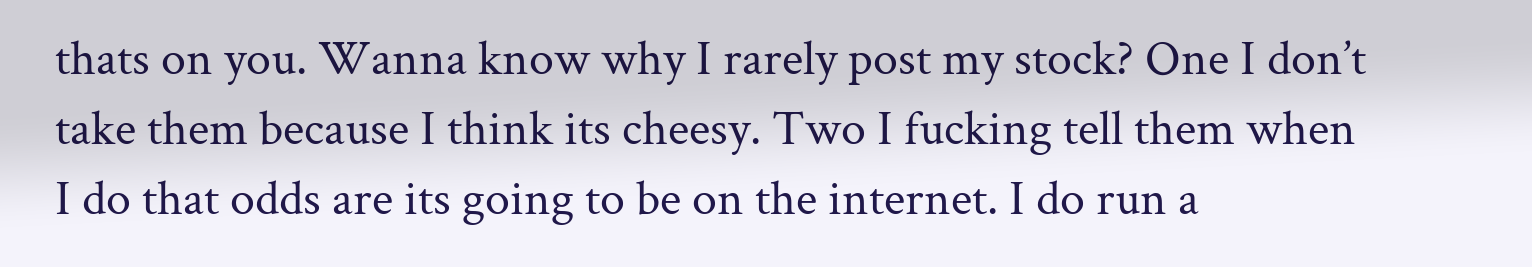thats on you. Wanna know why I rarely post my stock? One I don’t take them because I think its cheesy. Two I fucking tell them when I do that odds are its going to be on the internet. I do run a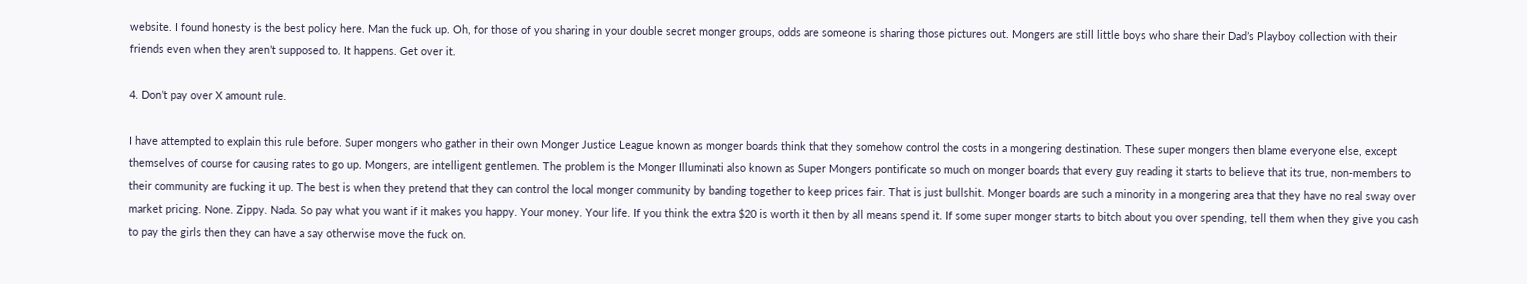website. I found honesty is the best policy here. Man the fuck up. Oh, for those of you sharing in your double secret monger groups, odds are someone is sharing those pictures out. Mongers are still little boys who share their Dad’s Playboy collection with their friends even when they aren’t supposed to. It happens. Get over it.

4. Don’t pay over X amount rule.

I have attempted to explain this rule before. Super mongers who gather in their own Monger Justice League known as monger boards think that they somehow control the costs in a mongering destination. These super mongers then blame everyone else, except themselves of course for causing rates to go up. Mongers, are intelligent gentlemen. The problem is the Monger Illuminati also known as Super Mongers pontificate so much on monger boards that every guy reading it starts to believe that its true, non-members to their community are fucking it up. The best is when they pretend that they can control the local monger community by banding together to keep prices fair. That is just bullshit. Monger boards are such a minority in a mongering area that they have no real sway over market pricing. None. Zippy. Nada. So pay what you want if it makes you happy. Your money. Your life. If you think the extra $20 is worth it then by all means spend it. If some super monger starts to bitch about you over spending, tell them when they give you cash to pay the girls then they can have a say otherwise move the fuck on.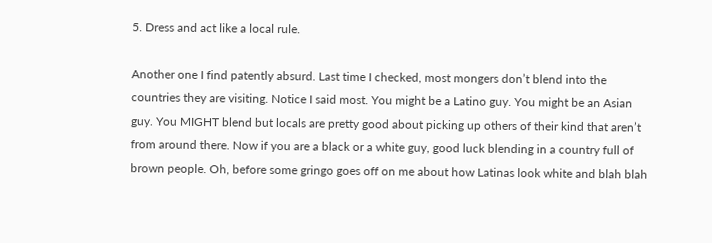5. Dress and act like a local rule.

Another one I find patently absurd. Last time I checked, most mongers don’t blend into the countries they are visiting. Notice I said most. You might be a Latino guy. You might be an Asian guy. You MIGHT blend but locals are pretty good about picking up others of their kind that aren’t from around there. Now if you are a black or a white guy, good luck blending in a country full of brown people. Oh, before some gringo goes off on me about how Latinas look white and blah blah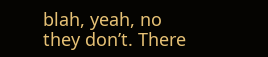blah, yeah, no they don’t. There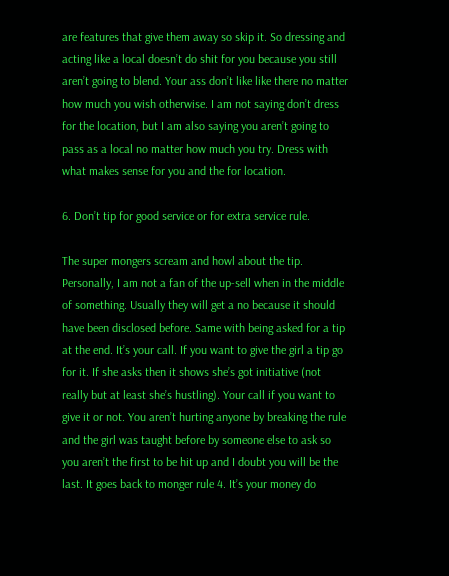are features that give them away so skip it. So dressing and acting like a local doesn’t do shit for you because you still aren’t going to blend. Your ass don’t like like there no matter how much you wish otherwise. I am not saying don’t dress for the location, but I am also saying you aren’t going to pass as a local no matter how much you try. Dress with what makes sense for you and the for location.

6. Don’t tip for good service or for extra service rule.

The super mongers scream and howl about the tip. Personally, I am not a fan of the up-sell when in the middle of something. Usually they will get a no because it should have been disclosed before. Same with being asked for a tip at the end. It’s your call. If you want to give the girl a tip go for it. If she asks then it shows she’s got initiative (not really but at least she’s hustling). Your call if you want to give it or not. You aren’t hurting anyone by breaking the rule and the girl was taught before by someone else to ask so you aren’t the first to be hit up and I doubt you will be the last. It goes back to monger rule 4. It’s your money do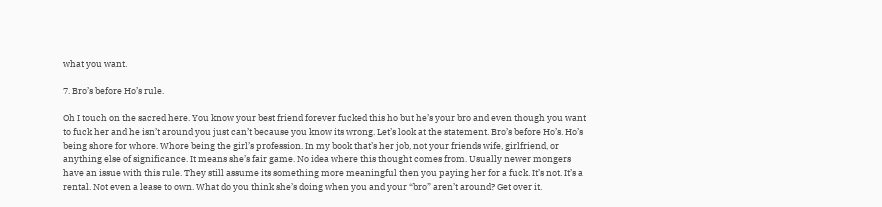what you want.

7. Bro’s before Ho’s rule.

Oh I touch on the sacred here. You know your best friend forever fucked this ho but he’s your bro and even though you want to fuck her and he isn’t around you just can’t because you know its wrong. Let’s look at the statement. Bro’s before Ho’s. Ho’s being shore for whore. Whore being the girl’s profession. In my book that’s her job, not your friends wife, girlfriend, or anything else of significance. It means she’s fair game. No idea where this thought comes from. Usually newer mongers have an issue with this rule. They still assume its something more meaningful then you paying her for a fuck. It’s not. It’s a rental. Not even a lease to own. What do you think she’s doing when you and your “bro” aren’t around? Get over it.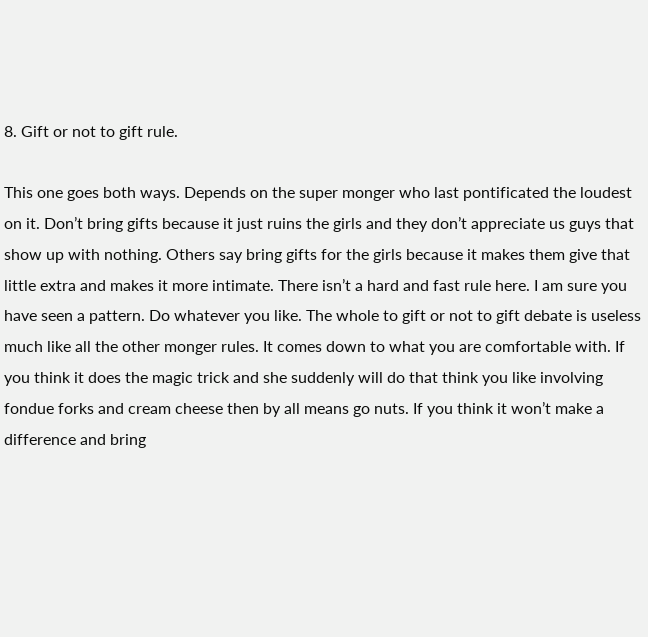8. Gift or not to gift rule.

This one goes both ways. Depends on the super monger who last pontificated the loudest on it. Don’t bring gifts because it just ruins the girls and they don’t appreciate us guys that show up with nothing. Others say bring gifts for the girls because it makes them give that little extra and makes it more intimate. There isn’t a hard and fast rule here. I am sure you have seen a pattern. Do whatever you like. The whole to gift or not to gift debate is useless much like all the other monger rules. It comes down to what you are comfortable with. If you think it does the magic trick and she suddenly will do that think you like involving fondue forks and cream cheese then by all means go nuts. If you think it won’t make a difference and bring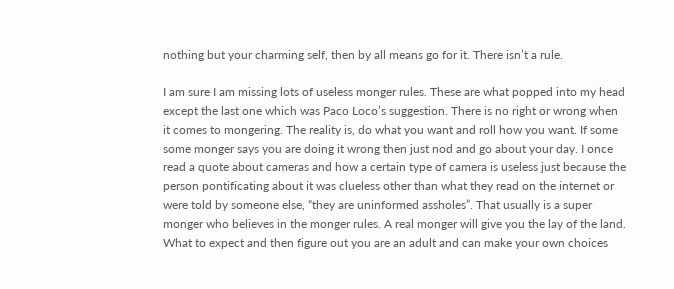nothing but your charming self, then by all means go for it. There isn’t a rule.

I am sure I am missing lots of useless monger rules. These are what popped into my head except the last one which was Paco Loco’s suggestion. There is no right or wrong when it comes to mongering. The reality is, do what you want and roll how you want. If some some monger says you are doing it wrong then just nod and go about your day. I once read a quote about cameras and how a certain type of camera is useless just because the person pontificating about it was clueless other than what they read on the internet or were told by someone else, “they are uninformed assholes”. That usually is a super monger who believes in the monger rules. A real monger will give you the lay of the land. What to expect and then figure out you are an adult and can make your own choices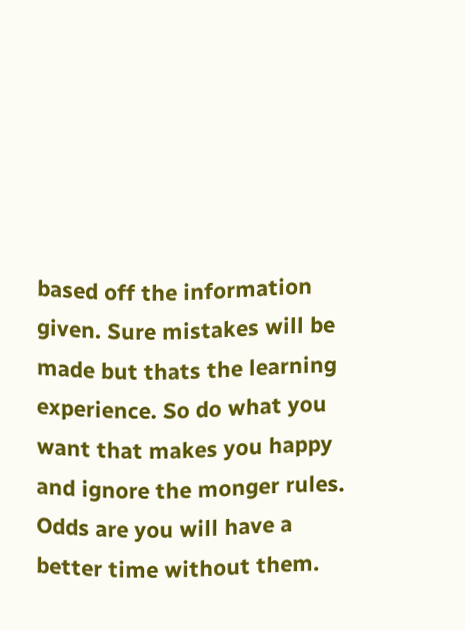based off the information given. Sure mistakes will be made but thats the learning experience. So do what you want that makes you happy and ignore the monger rules. Odds are you will have a better time without them.